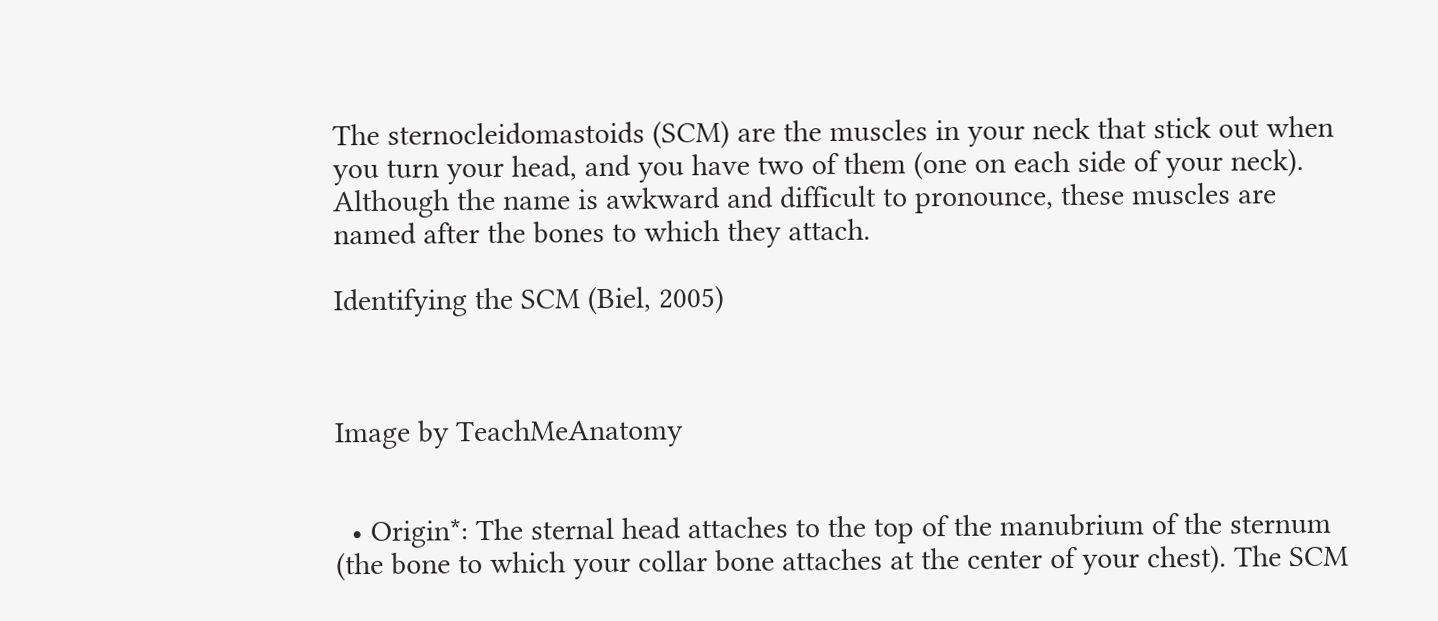The sternocleidomastoids (SCM) are the muscles in your neck that stick out when you turn your head, and you have two of them (one on each side of your neck). Although the name is awkward and difficult to pronounce, these muscles are named after the bones to which they attach.

Identifying the SCM (Biel, 2005)



Image by TeachMeAnatomy


  • Origin*: The sternal head attaches to the top of the manubrium of the sternum (the bone to which your collar bone attaches at the center of your chest). The SCM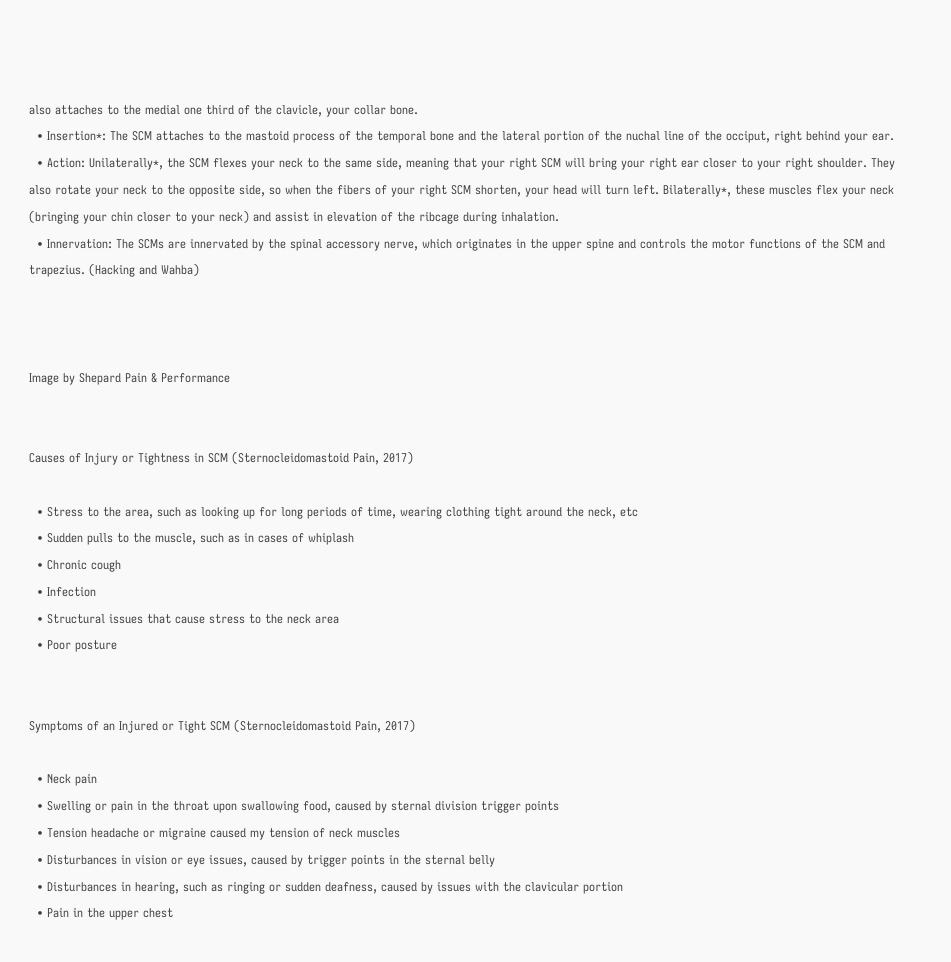also attaches to the medial one third of the clavicle, your collar bone.
  • Insertion*: The SCM attaches to the mastoid process of the temporal bone and the lateral portion of the nuchal line of the occiput, right behind your ear.
  • Action: Unilaterally*, the SCM flexes your neck to the same side, meaning that your right SCM will bring your right ear closer to your right shoulder. They also rotate your neck to the opposite side, so when the fibers of your right SCM shorten, your head will turn left. Bilaterally*, these muscles flex your neck (bringing your chin closer to your neck) and assist in elevation of the ribcage during inhalation.
  • Innervation: The SCMs are innervated by the spinal accessory nerve, which originates in the upper spine and controls the motor functions of the SCM and trapezius. (Hacking and Wahba)



Image by Shepard Pain & Performance


Causes of Injury or Tightness in SCM (Sternocleidomastoid Pain, 2017)

  • Stress to the area, such as looking up for long periods of time, wearing clothing tight around the neck, etc
  • Sudden pulls to the muscle, such as in cases of whiplash
  • Chronic cough
  • Infection
  • Structural issues that cause stress to the neck area
  • Poor posture


Symptoms of an Injured or Tight SCM (Sternocleidomastoid Pain, 2017)

  • Neck pain
  • Swelling or pain in the throat upon swallowing food, caused by sternal division trigger points
  • Tension headache or migraine caused my tension of neck muscles
  • Disturbances in vision or eye issues, caused by trigger points in the sternal belly
  • Disturbances in hearing, such as ringing or sudden deafness, caused by issues with the clavicular portion
  • Pain in the upper chest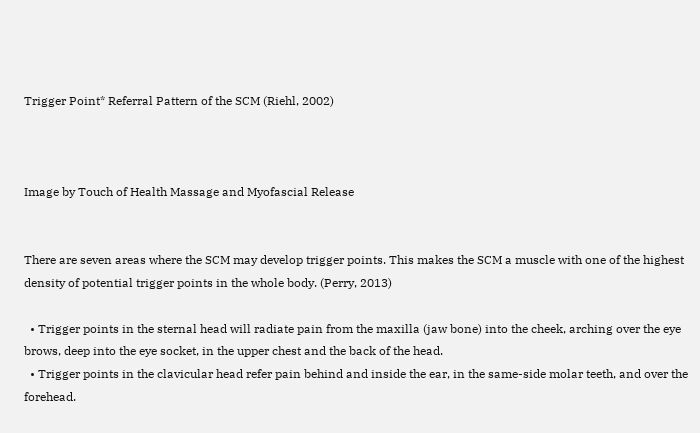Trigger Point* Referral Pattern of the SCM (Riehl, 2002)



Image by Touch of Health Massage and Myofascial Release


There are seven areas where the SCM may develop trigger points. This makes the SCM a muscle with one of the highest density of potential trigger points in the whole body. (Perry, 2013)

  • Trigger points in the sternal head will radiate pain from the maxilla (jaw bone) into the cheek, arching over the eye brows, deep into the eye socket, in the upper chest and the back of the head.
  • Trigger points in the clavicular head refer pain behind and inside the ear, in the same-side molar teeth, and over the forehead.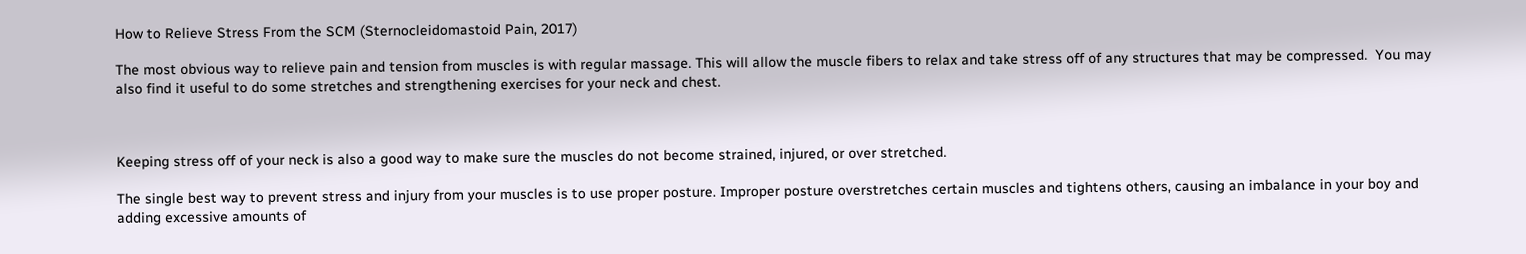How to Relieve Stress From the SCM (Sternocleidomastoid Pain, 2017)

The most obvious way to relieve pain and tension from muscles is with regular massage. This will allow the muscle fibers to relax and take stress off of any structures that may be compressed.  You may also find it useful to do some stretches and strengthening exercises for your neck and chest.



Keeping stress off of your neck is also a good way to make sure the muscles do not become strained, injured, or over stretched.

The single best way to prevent stress and injury from your muscles is to use proper posture. Improper posture overstretches certain muscles and tightens others, causing an imbalance in your boy and adding excessive amounts of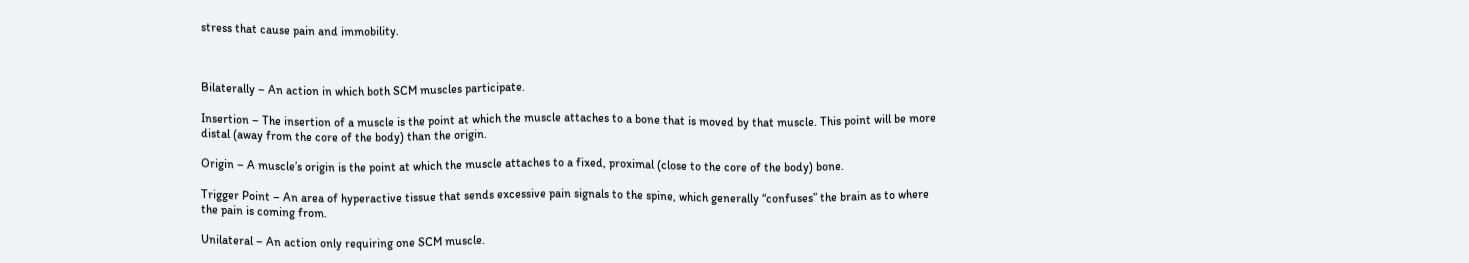stress that cause pain and immobility.



Bilaterally – An action in which both SCM muscles participate.

Insertion – The insertion of a muscle is the point at which the muscle attaches to a bone that is moved by that muscle. This point will be more distal (away from the core of the body) than the origin.

Origin – A muscle’s origin is the point at which the muscle attaches to a fixed, proximal (close to the core of the body) bone.

Trigger Point – An area of hyperactive tissue that sends excessive pain signals to the spine, which generally “confuses” the brain as to where the pain is coming from.

Unilateral – An action only requiring one SCM muscle.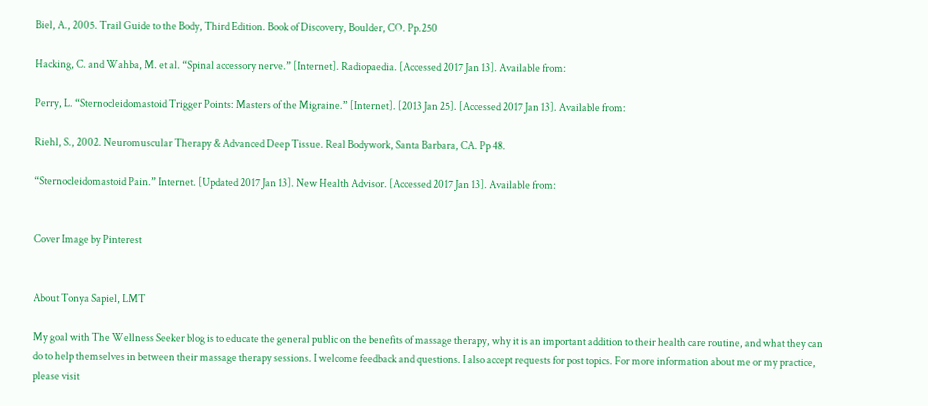Biel, A., 2005. Trail Guide to the Body, Third Edition. Book of Discovery, Boulder, CO. Pp.250

Hacking, C. and Wahba, M. et al. “Spinal accessory nerve.” [Internet]. Radiopaedia. [Accessed 2017 Jan 13]. Available from:

Perry, L. “Sternocleidomastoid Trigger Points: Masters of the Migraine.” [Internet]. [2013 Jan 25]. [Accessed 2017 Jan 13]. Available from:

Riehl, S., 2002. Neuromuscular Therapy & Advanced Deep Tissue. Real Bodywork, Santa Barbara, CA. Pp 48.

“Sternocleidomastoid Pain.” Internet. [Updated 2017 Jan 13]. New Health Advisor. [Accessed 2017 Jan 13]. Available from:


Cover Image by Pinterest


About Tonya Sapiel, LMT

My goal with The Wellness Seeker blog is to educate the general public on the benefits of massage therapy, why it is an important addition to their health care routine, and what they can do to help themselves in between their massage therapy sessions. I welcome feedback and questions. I also accept requests for post topics. For more information about me or my practice, please visit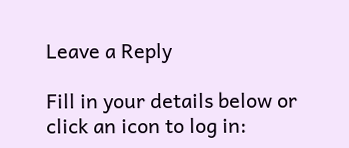Leave a Reply

Fill in your details below or click an icon to log in: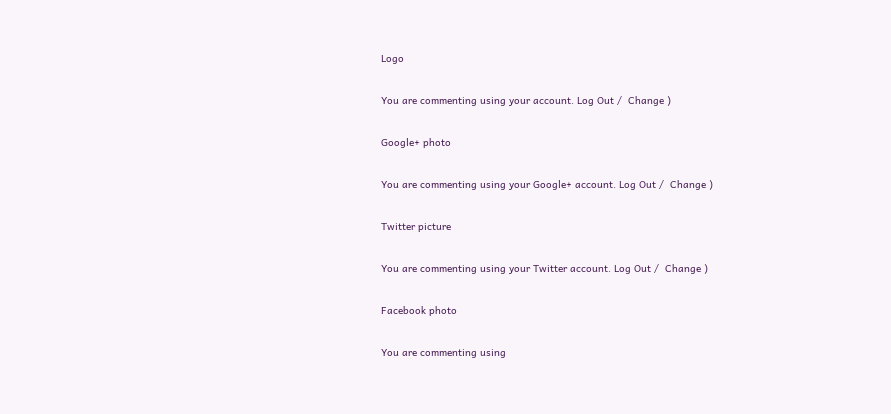Logo

You are commenting using your account. Log Out /  Change )

Google+ photo

You are commenting using your Google+ account. Log Out /  Change )

Twitter picture

You are commenting using your Twitter account. Log Out /  Change )

Facebook photo

You are commenting using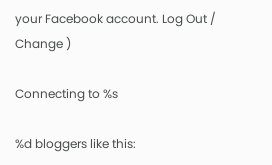your Facebook account. Log Out /  Change )

Connecting to %s

%d bloggers like this: